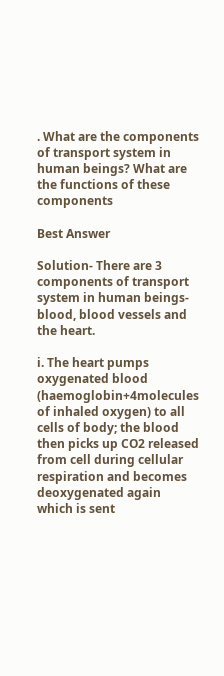. What are the components of transport system in human beings? What are the functions of these components

Best Answer

Solution- There are 3 components of transport system in human beings- blood, blood vessels and the heart.

i. The heart pumps oxygenated blood (haemoglobin+4molecules of inhaled oxygen) to all cells of body; the blood then picks up CO2 released from cell during cellular respiration and becomes deoxygenated again which is sent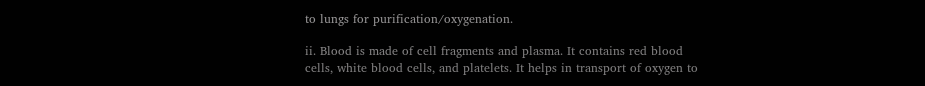to lungs for purification/oxygenation.

ii. Blood is made of cell fragments and plasma. It contains red blood cells, white blood cells, and platelets. It helps in transport of oxygen to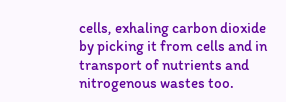cells, exhaling carbon dioxide by picking it from cells and in transport of nutrients and nitrogenous wastes too.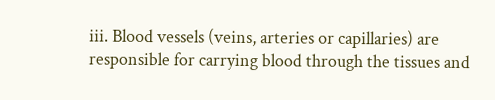iii. Blood vessels (veins, arteries or capillaries) are responsible for carrying blood through the tissues and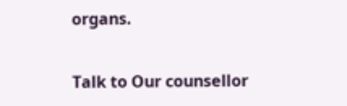organs.


Talk to Our counsellor